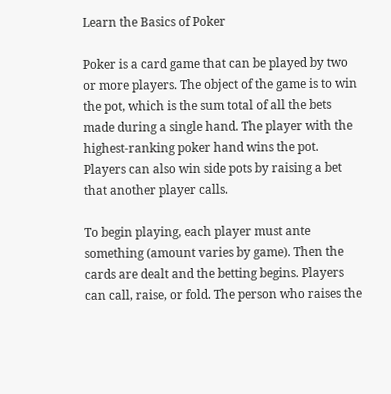Learn the Basics of Poker

Poker is a card game that can be played by two or more players. The object of the game is to win the pot, which is the sum total of all the bets made during a single hand. The player with the highest-ranking poker hand wins the pot. Players can also win side pots by raising a bet that another player calls.

To begin playing, each player must ante something (amount varies by game). Then the cards are dealt and the betting begins. Players can call, raise, or fold. The person who raises the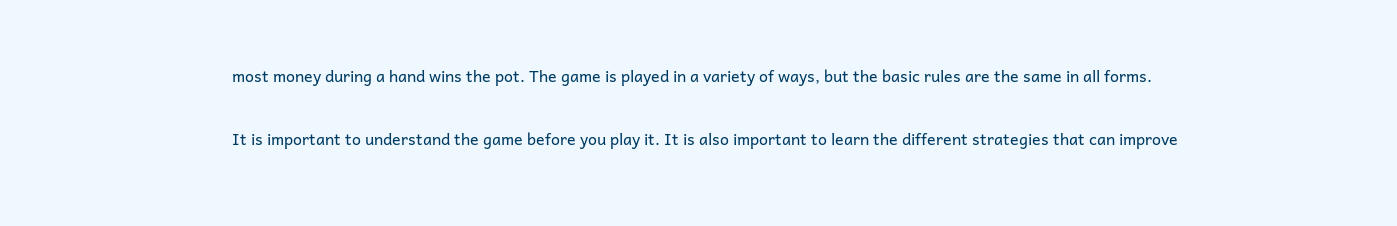most money during a hand wins the pot. The game is played in a variety of ways, but the basic rules are the same in all forms.

It is important to understand the game before you play it. It is also important to learn the different strategies that can improve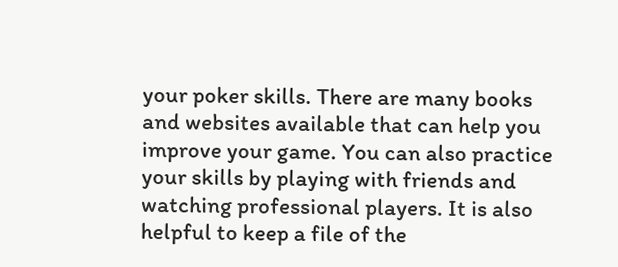your poker skills. There are many books and websites available that can help you improve your game. You can also practice your skills by playing with friends and watching professional players. It is also helpful to keep a file of the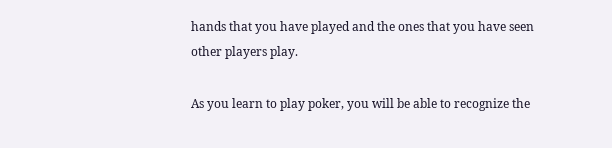hands that you have played and the ones that you have seen other players play.

As you learn to play poker, you will be able to recognize the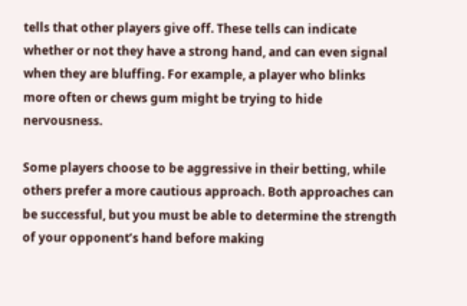tells that other players give off. These tells can indicate whether or not they have a strong hand, and can even signal when they are bluffing. For example, a player who blinks more often or chews gum might be trying to hide nervousness.

Some players choose to be aggressive in their betting, while others prefer a more cautious approach. Both approaches can be successful, but you must be able to determine the strength of your opponent’s hand before making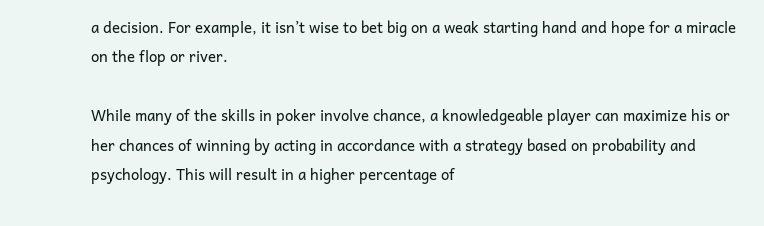a decision. For example, it isn’t wise to bet big on a weak starting hand and hope for a miracle on the flop or river.

While many of the skills in poker involve chance, a knowledgeable player can maximize his or her chances of winning by acting in accordance with a strategy based on probability and psychology. This will result in a higher percentage of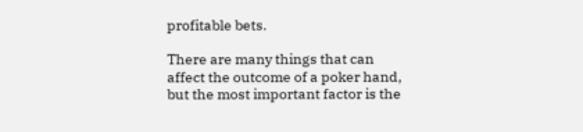profitable bets.

There are many things that can affect the outcome of a poker hand, but the most important factor is the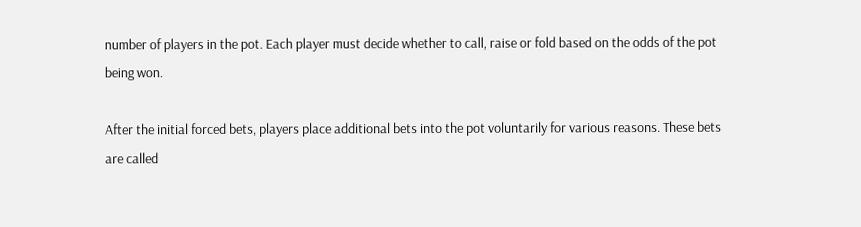number of players in the pot. Each player must decide whether to call, raise or fold based on the odds of the pot being won.

After the initial forced bets, players place additional bets into the pot voluntarily for various reasons. These bets are called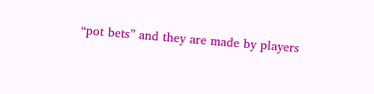“pot bets” and they are made by players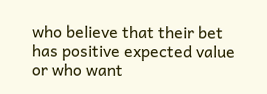who believe that their bet has positive expected value or who want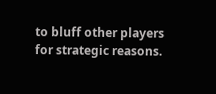to bluff other players for strategic reasons.